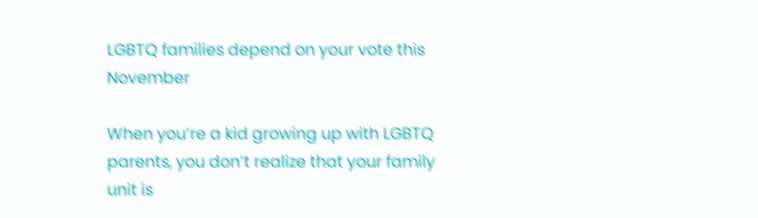LGBTQ families depend on your vote this November

When you’re a kid growing up with LGBTQ parents, you don’t realize that your family unit is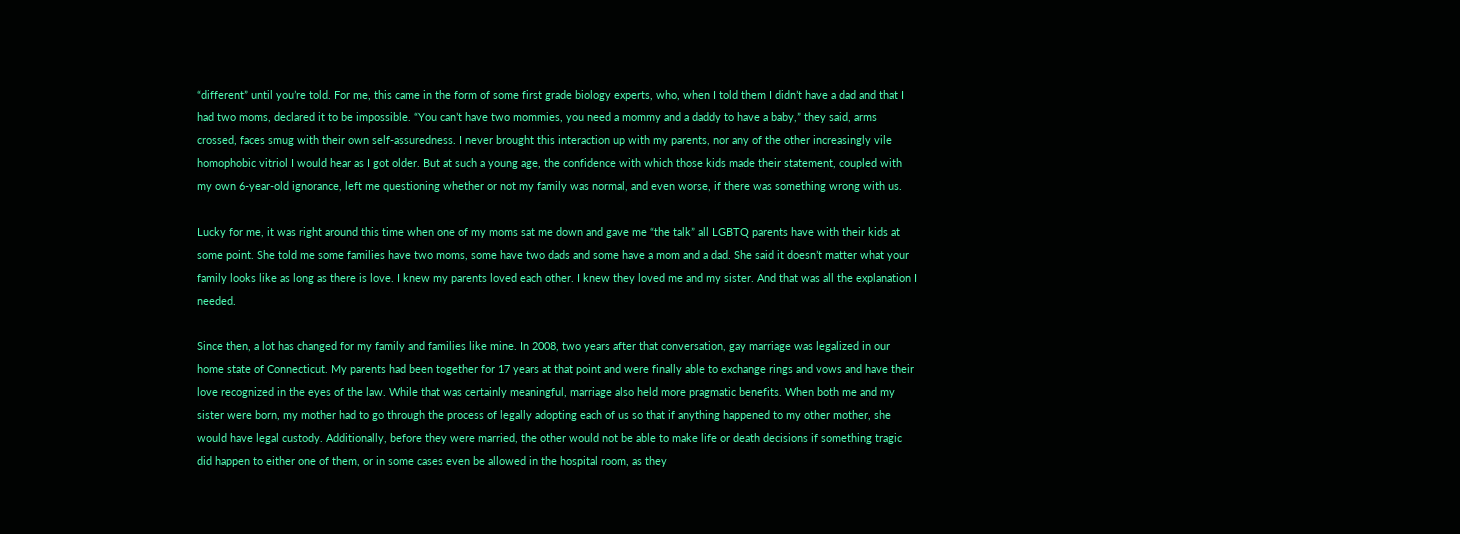“different” until you’re told. For me, this came in the form of some first grade biology experts, who, when I told them I didn’t have a dad and that I had two moms, declared it to be impossible. “You can’t have two mommies, you need a mommy and a daddy to have a baby,” they said, arms crossed, faces smug with their own self-assuredness. I never brought this interaction up with my parents, nor any of the other increasingly vile homophobic vitriol I would hear as I got older. But at such a young age, the confidence with which those kids made their statement, coupled with my own 6-year-old ignorance, left me questioning whether or not my family was normal, and even worse, if there was something wrong with us.

Lucky for me, it was right around this time when one of my moms sat me down and gave me “the talk” all LGBTQ parents have with their kids at some point. She told me some families have two moms, some have two dads and some have a mom and a dad. She said it doesn’t matter what your family looks like as long as there is love. I knew my parents loved each other. I knew they loved me and my sister. And that was all the explanation I needed.

Since then, a lot has changed for my family and families like mine. In 2008, two years after that conversation, gay marriage was legalized in our home state of Connecticut. My parents had been together for 17 years at that point and were finally able to exchange rings and vows and have their love recognized in the eyes of the law. While that was certainly meaningful, marriage also held more pragmatic benefits. When both me and my sister were born, my mother had to go through the process of legally adopting each of us so that if anything happened to my other mother, she would have legal custody. Additionally, before they were married, the other would not be able to make life or death decisions if something tragic did happen to either one of them, or in some cases even be allowed in the hospital room, as they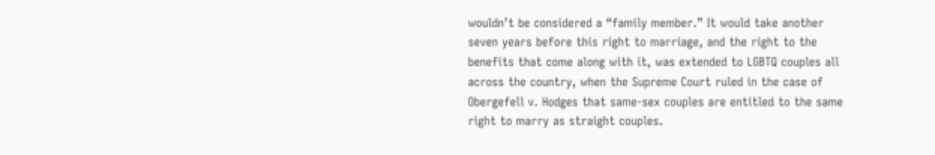wouldn’t be considered a “family member.” It would take another seven years before this right to marriage, and the right to the benefits that come along with it, was extended to LGBTQ couples all across the country, when the Supreme Court ruled in the case of Obergefell v. Hodges that same-sex couples are entitled to the same right to marry as straight couples.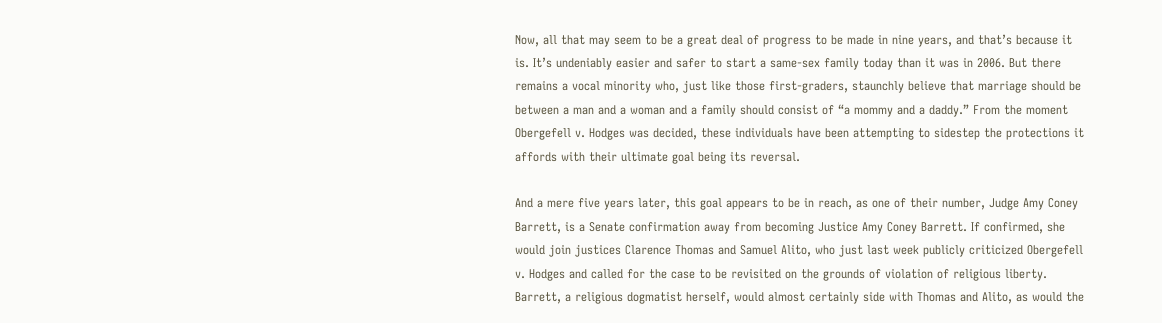Now, all that may seem to be a great deal of progress to be made in nine years, and that’s because it is. It’s undeniably easier and safer to start a same-sex family today than it was in 2006. But there remains a vocal minority who, just like those first-graders, staunchly believe that marriage should be between a man and a woman and a family should consist of “a mommy and a daddy.” From the moment Obergefell v. Hodges was decided, these individuals have been attempting to sidestep the protections it affords with their ultimate goal being its reversal.

And a mere five years later, this goal appears to be in reach, as one of their number, Judge Amy Coney Barrett, is a Senate confirmation away from becoming Justice Amy Coney Barrett. If confirmed, she would join justices Clarence Thomas and Samuel Alito, who just last week publicly criticized Obergefell v. Hodges and called for the case to be revisited on the grounds of violation of religious liberty. Barrett, a religious dogmatist herself, would almost certainly side with Thomas and Alito, as would the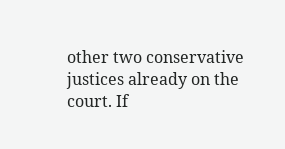other two conservative justices already on the court. If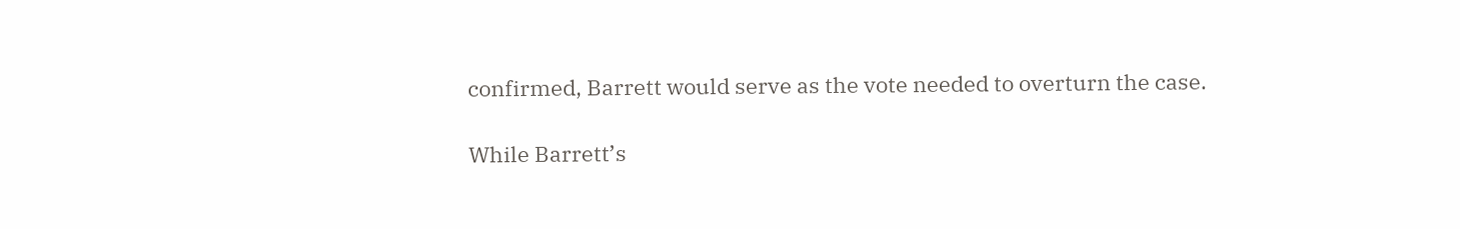confirmed, Barrett would serve as the vote needed to overturn the case.

While Barrett’s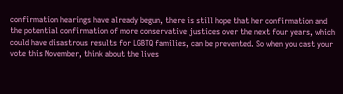confirmation hearings have already begun, there is still hope that her confirmation and the potential confirmation of more conservative justices over the next four years, which could have disastrous results for LGBTQ families, can be prevented. So when you cast your vote this November, think about the lives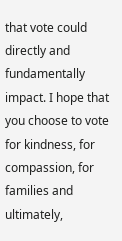that vote could directly and fundamentally impact. I hope that you choose to vote for kindness, for compassion, for families and ultimately,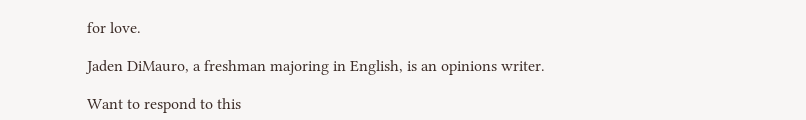for love.

Jaden DiMauro, a freshman majoring in English, is an opinions writer.

Want to respond to this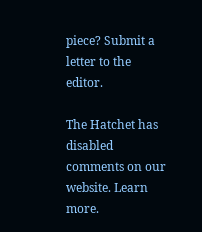piece? Submit a letter to the editor.

The Hatchet has disabled comments on our website. Learn more.